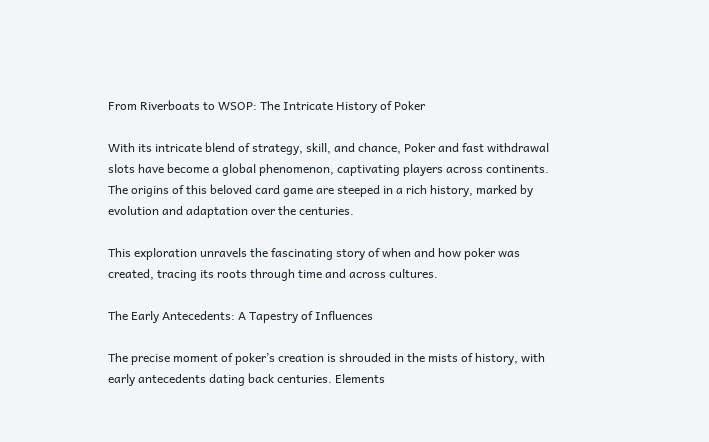From Riverboats to WSOP: The Intricate History of Poker

With its intricate blend of strategy, skill, and chance, Poker and fast withdrawal slots have become a global phenomenon, captivating players across continents. The origins of this beloved card game are steeped in a rich history, marked by evolution and adaptation over the centuries.

This exploration unravels the fascinating story of when and how poker was created, tracing its roots through time and across cultures.

The Early Antecedents: A Tapestry of Influences

The precise moment of poker’s creation is shrouded in the mists of history, with early antecedents dating back centuries. Elements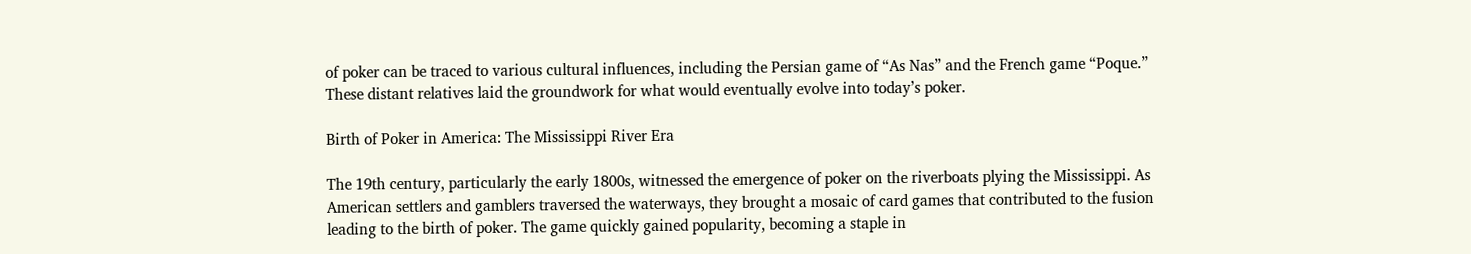of poker can be traced to various cultural influences, including the Persian game of “As Nas” and the French game “Poque.” These distant relatives laid the groundwork for what would eventually evolve into today’s poker.

Birth of Poker in America: The Mississippi River Era

The 19th century, particularly the early 1800s, witnessed the emergence of poker on the riverboats plying the Mississippi. As American settlers and gamblers traversed the waterways, they brought a mosaic of card games that contributed to the fusion leading to the birth of poker. The game quickly gained popularity, becoming a staple in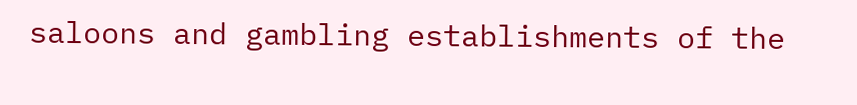saloons and gambling establishments of the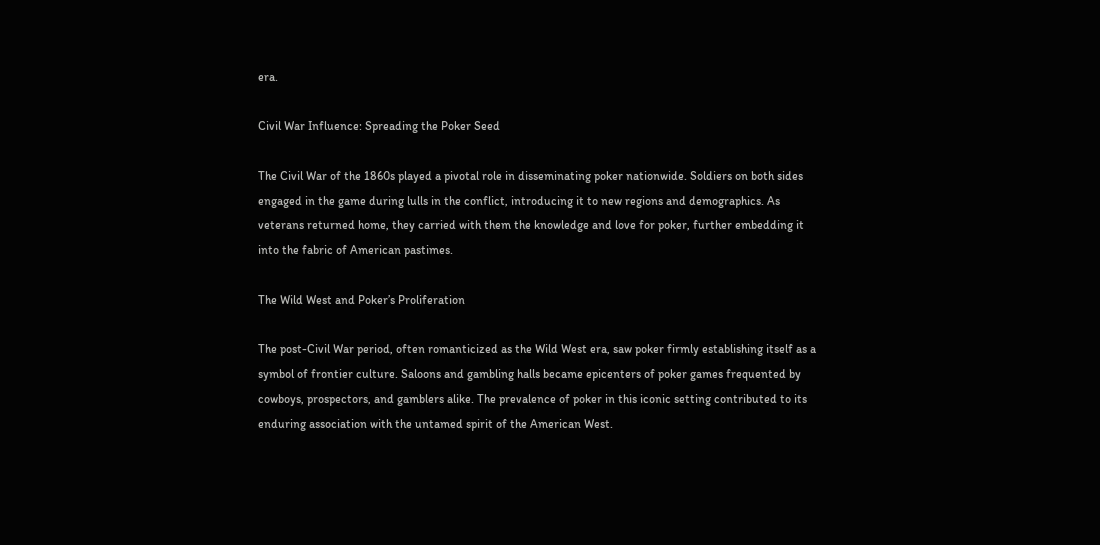era.

Civil War Influence: Spreading the Poker Seed

The Civil War of the 1860s played a pivotal role in disseminating poker nationwide. Soldiers on both sides engaged in the game during lulls in the conflict, introducing it to new regions and demographics. As veterans returned home, they carried with them the knowledge and love for poker, further embedding it into the fabric of American pastimes.

The Wild West and Poker’s Proliferation

The post-Civil War period, often romanticized as the Wild West era, saw poker firmly establishing itself as a symbol of frontier culture. Saloons and gambling halls became epicenters of poker games frequented by cowboys, prospectors, and gamblers alike. The prevalence of poker in this iconic setting contributed to its enduring association with the untamed spirit of the American West.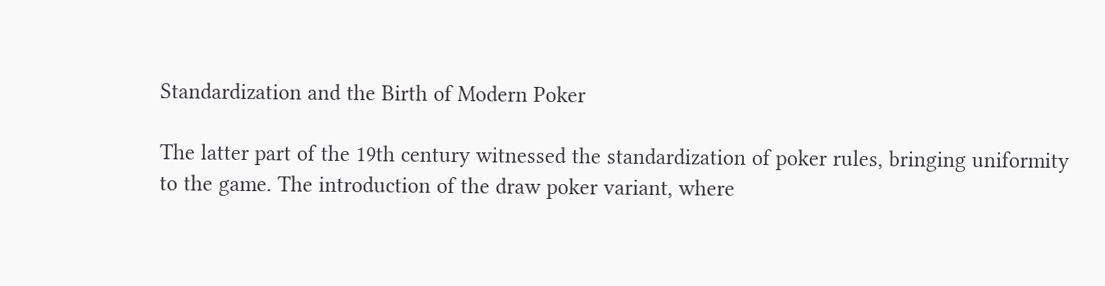Standardization and the Birth of Modern Poker

The latter part of the 19th century witnessed the standardization of poker rules, bringing uniformity to the game. The introduction of the draw poker variant, where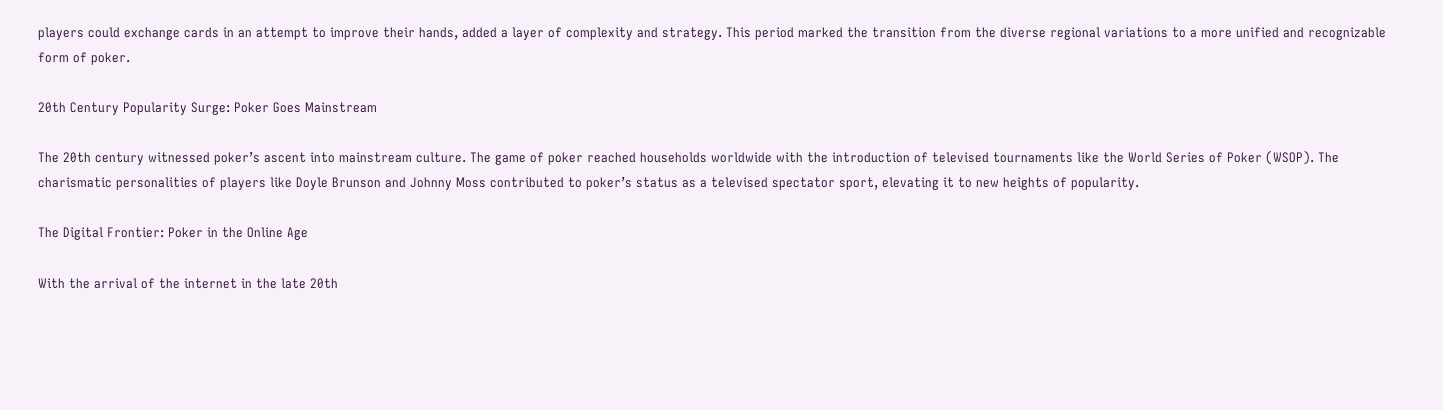players could exchange cards in an attempt to improve their hands, added a layer of complexity and strategy. This period marked the transition from the diverse regional variations to a more unified and recognizable form of poker.

20th Century Popularity Surge: Poker Goes Mainstream

The 20th century witnessed poker’s ascent into mainstream culture. The game of poker reached households worldwide with the introduction of televised tournaments like the World Series of Poker (WSOP). The charismatic personalities of players like Doyle Brunson and Johnny Moss contributed to poker’s status as a televised spectator sport, elevating it to new heights of popularity.

The Digital Frontier: Poker in the Online Age

With the arrival of the internet in the late 20th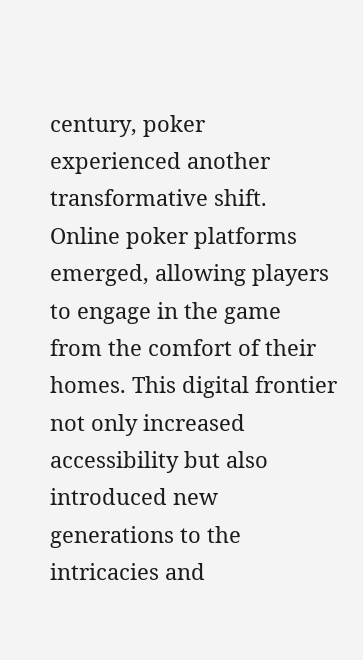century, poker experienced another transformative shift. Online poker platforms emerged, allowing players to engage in the game from the comfort of their homes. This digital frontier not only increased accessibility but also introduced new generations to the intricacies and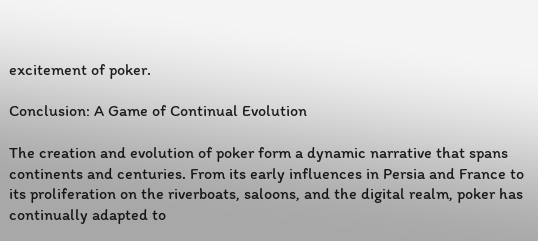excitement of poker.

Conclusion: A Game of Continual Evolution

The creation and evolution of poker form a dynamic narrative that spans continents and centuries. From its early influences in Persia and France to its proliferation on the riverboats, saloons, and the digital realm, poker has continually adapted to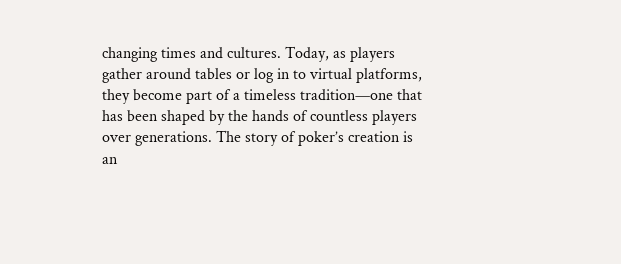changing times and cultures. Today, as players gather around tables or log in to virtual platforms, they become part of a timeless tradition—one that has been shaped by the hands of countless players over generations. The story of poker’s creation is an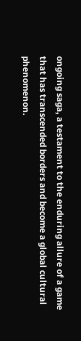ongoing saga, a testament to the enduring allure of a game that has transcended borders and become a global cultural phenomenon.